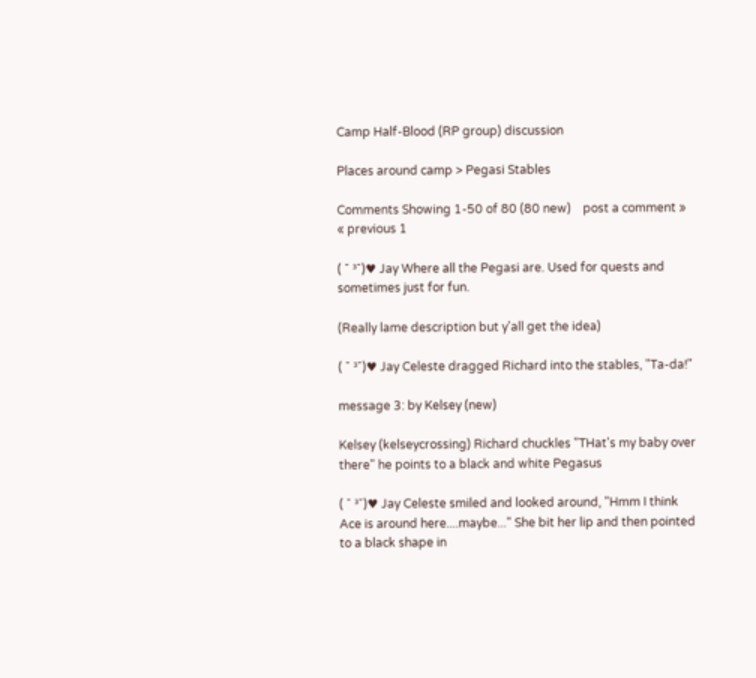Camp Half-Blood (RP group) discussion

Places around camp > Pegasi Stables

Comments Showing 1-50 of 80 (80 new)    post a comment »
« previous 1

( ˘ ³˘)♥ Jay Where all the Pegasi are. Used for quests and sometimes just for fun.

(Really lame description but y'all get the idea)

( ˘ ³˘)♥ Jay Celeste dragged Richard into the stables, "Ta-da!"

message 3: by Kelsey (new)

Kelsey (kelseycrossing) Richard chuckles "THat's my baby over there" he points to a black and white Pegasus

( ˘ ³˘)♥ Jay Celeste smiled and looked around, "Hmm I think Ace is around here....maybe..." She bit her lip and then pointed to a black shape in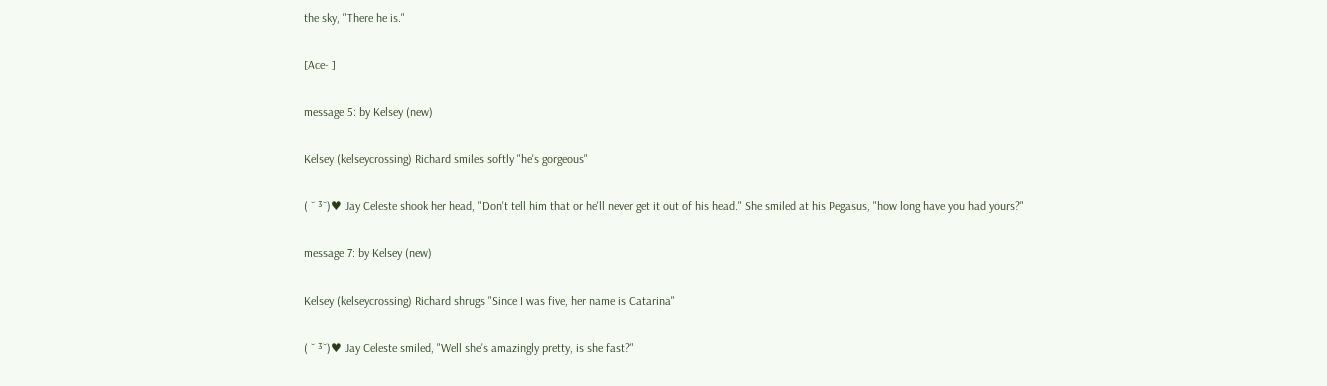the sky, "There he is."

[Ace- ]

message 5: by Kelsey (new)

Kelsey (kelseycrossing) Richard smiles softly "he's gorgeous"

( ˘ ³˘)♥ Jay Celeste shook her head, "Don't tell him that or he'll never get it out of his head." She smiled at his Pegasus, "how long have you had yours?"

message 7: by Kelsey (new)

Kelsey (kelseycrossing) Richard shrugs "Since I was five, her name is Catarina"

( ˘ ³˘)♥ Jay Celeste smiled, "Well she's amazingly pretty, is she fast?"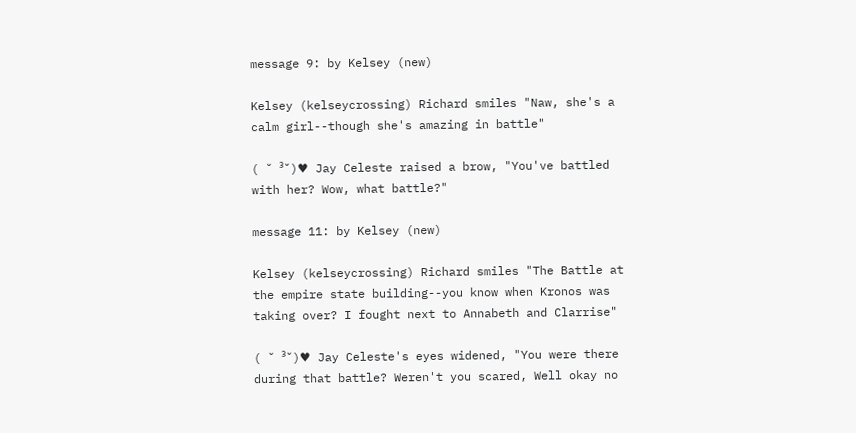message 9: by Kelsey (new)

Kelsey (kelseycrossing) Richard smiles "Naw, she's a calm girl--though she's amazing in battle"

( ˘ ³˘)♥ Jay Celeste raised a brow, "You've battled with her? Wow, what battle?"

message 11: by Kelsey (new)

Kelsey (kelseycrossing) Richard smiles "The Battle at the empire state building--you know when Kronos was taking over? I fought next to Annabeth and Clarrise"

( ˘ ³˘)♥ Jay Celeste's eyes widened, "You were there during that battle? Weren't you scared, Well okay no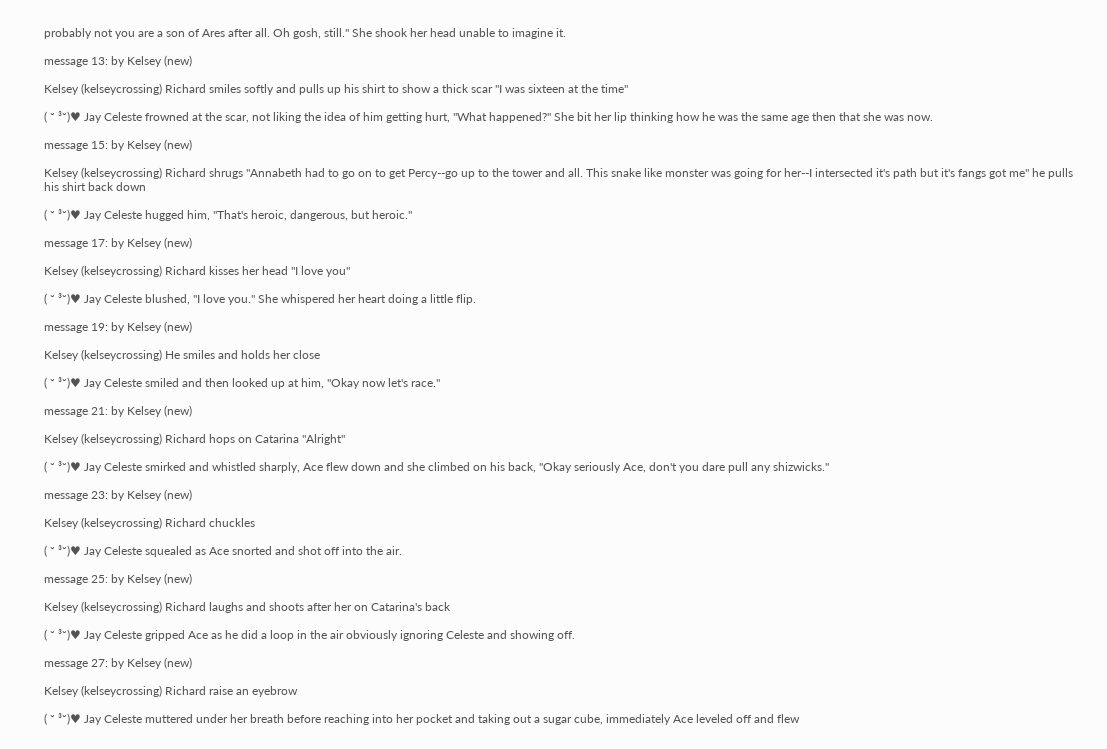probably not you are a son of Ares after all. Oh gosh, still." She shook her head unable to imagine it.

message 13: by Kelsey (new)

Kelsey (kelseycrossing) Richard smiles softly and pulls up his shirt to show a thick scar "I was sixteen at the time"

( ˘ ³˘)♥ Jay Celeste frowned at the scar, not liking the idea of him getting hurt, "What happened?" She bit her lip thinking how he was the same age then that she was now.

message 15: by Kelsey (new)

Kelsey (kelseycrossing) Richard shrugs "Annabeth had to go on to get Percy--go up to the tower and all. This snake like monster was going for her--I intersected it's path but it's fangs got me" he pulls his shirt back down

( ˘ ³˘)♥ Jay Celeste hugged him, "That's heroic, dangerous, but heroic."

message 17: by Kelsey (new)

Kelsey (kelseycrossing) Richard kisses her head "I love you"

( ˘ ³˘)♥ Jay Celeste blushed, "I love you." She whispered her heart doing a little flip.

message 19: by Kelsey (new)

Kelsey (kelseycrossing) He smiles and holds her close

( ˘ ³˘)♥ Jay Celeste smiled and then looked up at him, "Okay now let's race."

message 21: by Kelsey (new)

Kelsey (kelseycrossing) Richard hops on Catarina "Alright"

( ˘ ³˘)♥ Jay Celeste smirked and whistled sharply, Ace flew down and she climbed on his back, "Okay seriously Ace, don't you dare pull any shizwicks."

message 23: by Kelsey (new)

Kelsey (kelseycrossing) Richard chuckles

( ˘ ³˘)♥ Jay Celeste squealed as Ace snorted and shot off into the air.

message 25: by Kelsey (new)

Kelsey (kelseycrossing) Richard laughs and shoots after her on Catarina's back

( ˘ ³˘)♥ Jay Celeste gripped Ace as he did a loop in the air obviously ignoring Celeste and showing off.

message 27: by Kelsey (new)

Kelsey (kelseycrossing) Richard raise an eyebrow

( ˘ ³˘)♥ Jay Celeste muttered under her breath before reaching into her pocket and taking out a sugar cube, immediately Ace leveled off and flew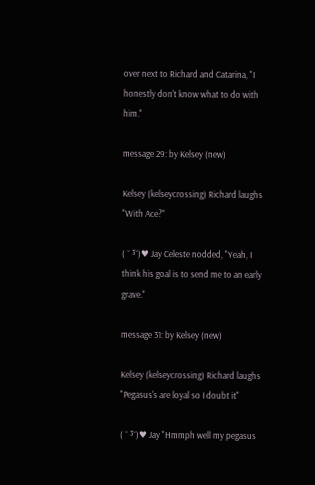over next to Richard and Catarina, "I honestly don't know what to do with him."

message 29: by Kelsey (new)

Kelsey (kelseycrossing) Richard laughs "With Ace?"

( ˘ ³˘)♥ Jay Celeste nodded, "Yeah, I think his goal is to send me to an early grave."

message 31: by Kelsey (new)

Kelsey (kelseycrossing) Richard laughs "Pegasus's are loyal so I doubt it"

( ˘ ³˘)♥ Jay "Hmmph well my pegasus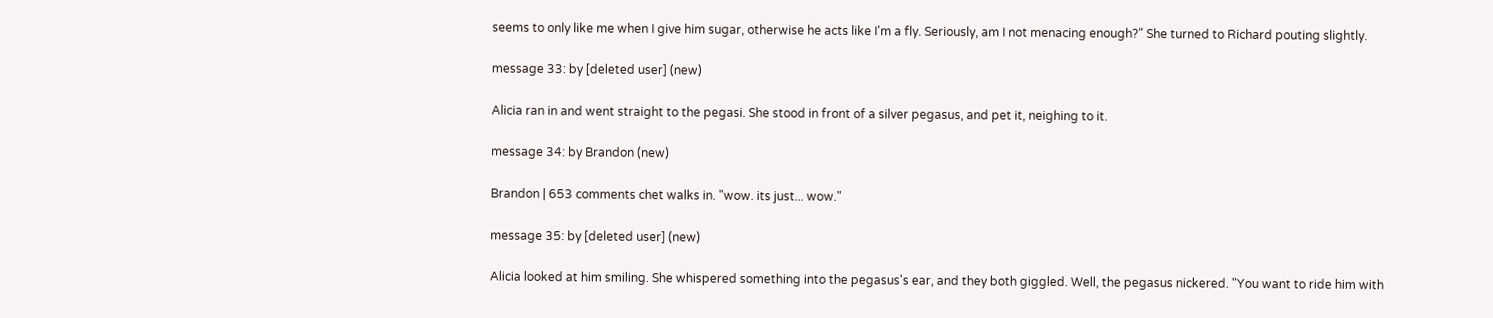seems to only like me when I give him sugar, otherwise he acts like I'm a fly. Seriously, am I not menacing enough?" She turned to Richard pouting slightly.

message 33: by [deleted user] (new)

Alicia ran in and went straight to the pegasi. She stood in front of a silver pegasus, and pet it, neighing to it.

message 34: by Brandon (new)

Brandon | 653 comments chet walks in. "wow. its just... wow."

message 35: by [deleted user] (new)

Alicia looked at him smiling. She whispered something into the pegasus's ear, and they both giggled. Well, the pegasus nickered. "You want to ride him with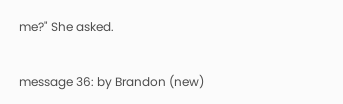me?" She asked.

message 36: by Brandon (new)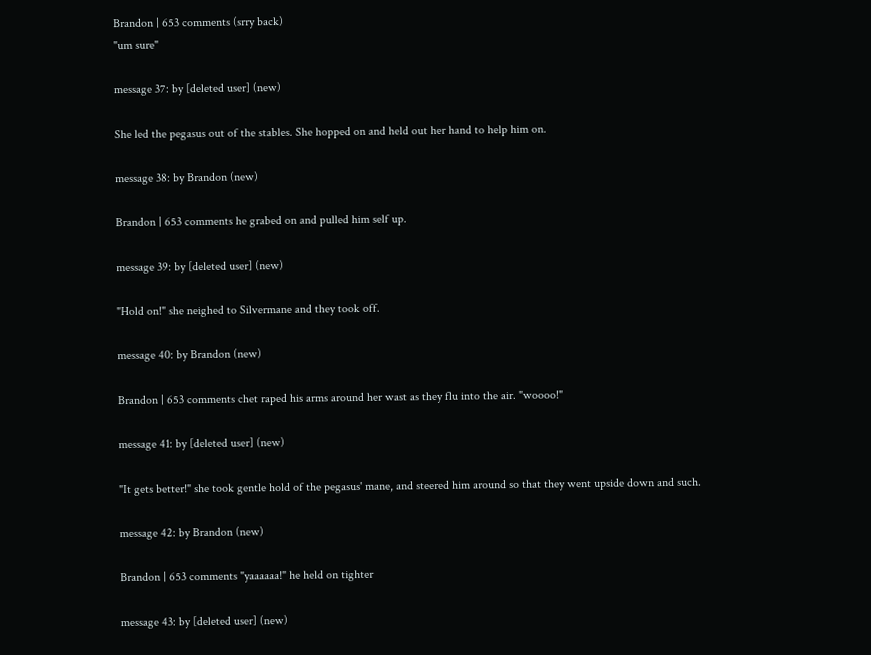Brandon | 653 comments (srry back)
"um sure"

message 37: by [deleted user] (new)

She led the pegasus out of the stables. She hopped on and held out her hand to help him on.

message 38: by Brandon (new)

Brandon | 653 comments he grabed on and pulled him self up.

message 39: by [deleted user] (new)

"Hold on!" she neighed to Silvermane and they took off.

message 40: by Brandon (new)

Brandon | 653 comments chet raped his arms around her wast as they flu into the air. "woooo!"

message 41: by [deleted user] (new)

"It gets better!" she took gentle hold of the pegasus' mane, and steered him around so that they went upside down and such.

message 42: by Brandon (new)

Brandon | 653 comments "yaaaaaa!" he held on tighter

message 43: by [deleted user] (new)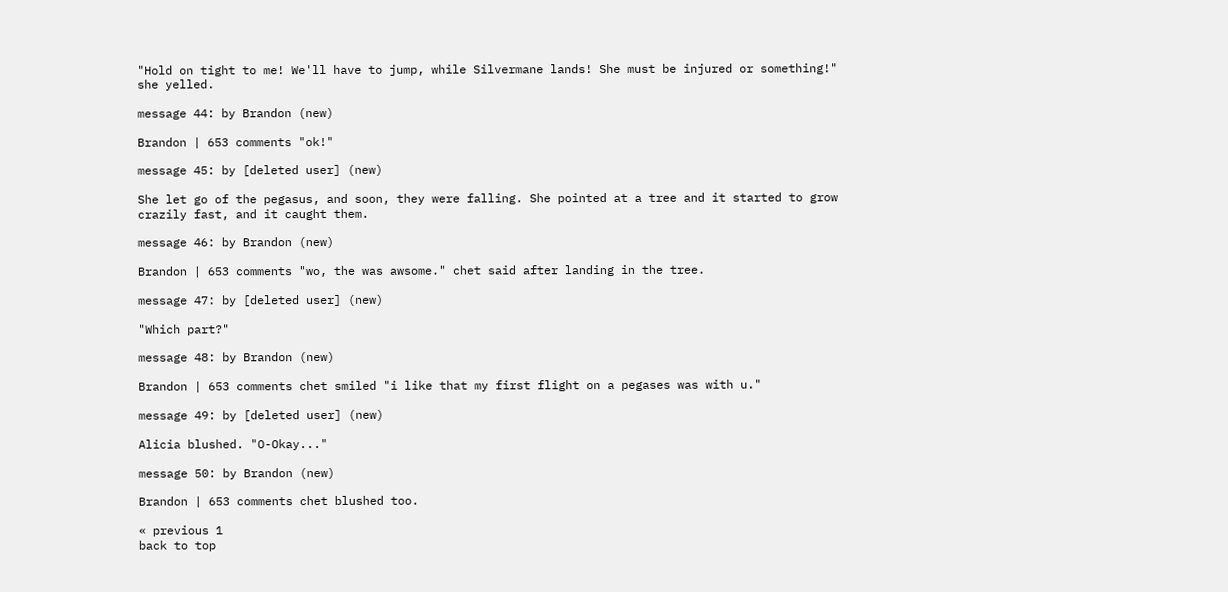"Hold on tight to me! We'll have to jump, while Silvermane lands! She must be injured or something!" she yelled.

message 44: by Brandon (new)

Brandon | 653 comments "ok!"

message 45: by [deleted user] (new)

She let go of the pegasus, and soon, they were falling. She pointed at a tree and it started to grow crazily fast, and it caught them.

message 46: by Brandon (new)

Brandon | 653 comments "wo, the was awsome." chet said after landing in the tree.

message 47: by [deleted user] (new)

"Which part?"

message 48: by Brandon (new)

Brandon | 653 comments chet smiled "i like that my first flight on a pegases was with u."

message 49: by [deleted user] (new)

Alicia blushed. "O-Okay..."

message 50: by Brandon (new)

Brandon | 653 comments chet blushed too.

« previous 1
back to top